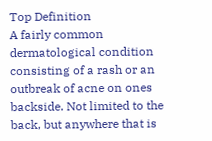Top Definition
A fairly common dermatological condition consisting of a rash or an outbreak of acne on ones backside. Not limited to the back, but anywhere that is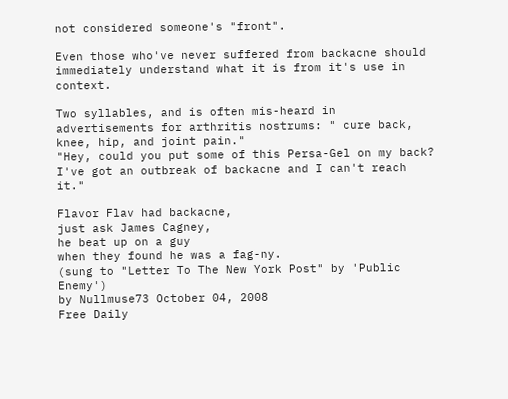not considered someone's "front".

Even those who've never suffered from backacne should immediately understand what it is from it's use in context.

Two syllables, and is often mis-heard in advertisements for arthritis nostrums: " cure back, knee, hip, and joint pain."
"Hey, could you put some of this Persa-Gel on my back? I've got an outbreak of backacne and I can't reach it."

Flavor Flav had backacne,
just ask James Cagney,
he beat up on a guy
when they found he was a fag-ny.
(sung to "Letter To The New York Post" by 'Public Enemy')
by Nullmuse73 October 04, 2008
Free Daily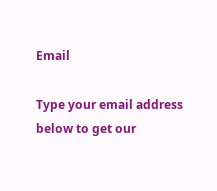Email

Type your email address below to get our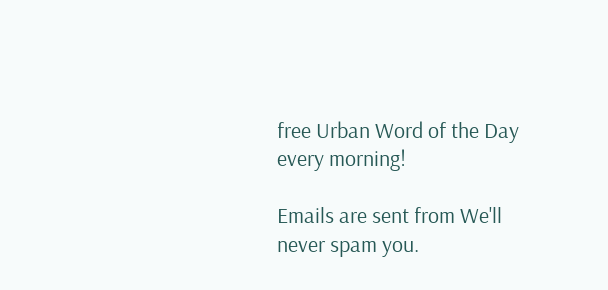free Urban Word of the Day every morning!

Emails are sent from We'll never spam you.